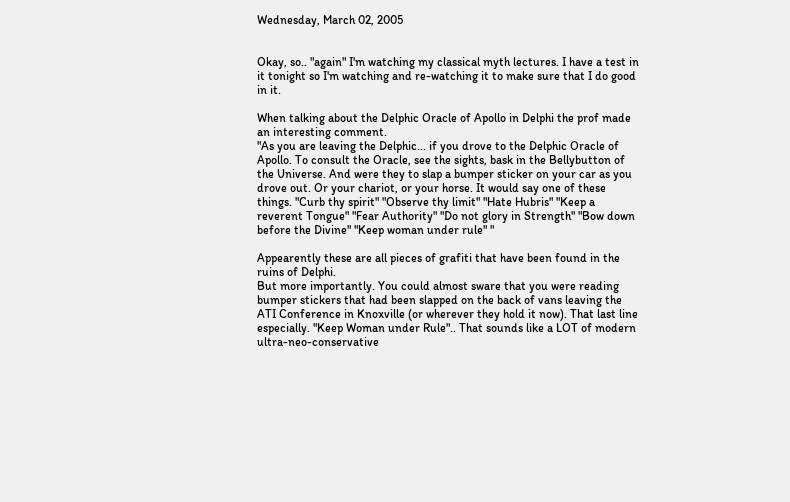Wednesday, March 02, 2005


Okay, so.. "again" I'm watching my classical myth lectures. I have a test in it tonight so I'm watching and re-watching it to make sure that I do good in it.

When talking about the Delphic Oracle of Apollo in Delphi the prof made an interesting comment.
"As you are leaving the Delphic... if you drove to the Delphic Oracle of Apollo. To consult the Oracle, see the sights, bask in the Bellybutton of the Universe. And were they to slap a bumper sticker on your car as you drove out. Or your chariot, or your horse. It would say one of these things. "Curb thy spirit" "Observe thy limit" "Hate Hubris" "Keep a reverent Tongue" "Fear Authority" "Do not glory in Strength" "Bow down before the Divine" "Keep woman under rule" "

Appearently these are all pieces of grafiti that have been found in the ruins of Delphi.
But more importantly. You could almost sware that you were reading bumper stickers that had been slapped on the back of vans leaving the ATI Conference in Knoxville (or wherever they hold it now). That last line especially. "Keep Woman under Rule".. That sounds like a LOT of modern ultra-neo-conservative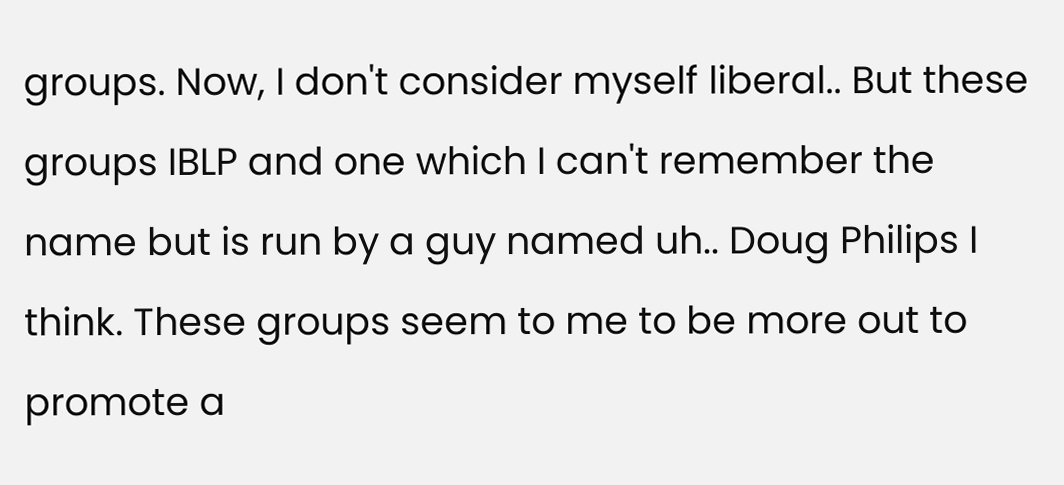groups. Now, I don't consider myself liberal.. But these groups IBLP and one which I can't remember the name but is run by a guy named uh.. Doug Philips I think. These groups seem to me to be more out to promote a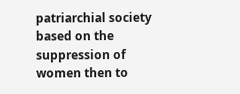patriarchial society based on the suppression of women then to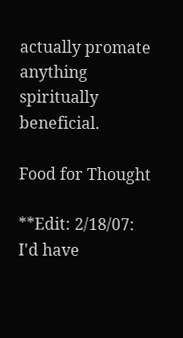actually promate anything spiritually beneficial.

Food for Thought

**Edit: 2/18/07:   I'd have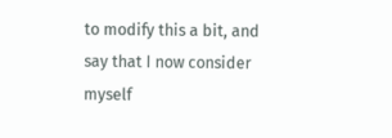to modify this a bit, and say that I now consider myself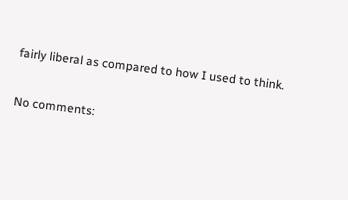fairly liberal as compared to how I used to think.

No comments: